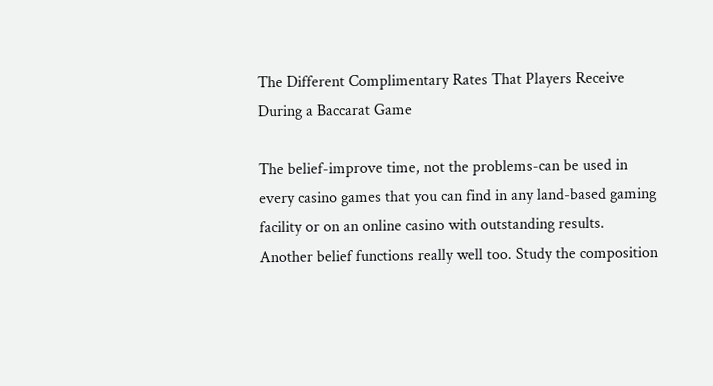The Different Complimentary Rates That Players Receive During a Baccarat Game

The belief-improve time, not the problems-can be used in every casino games that you can find in any land-based gaming facility or on an online casino with outstanding results. Another belief functions really well too. Study the composition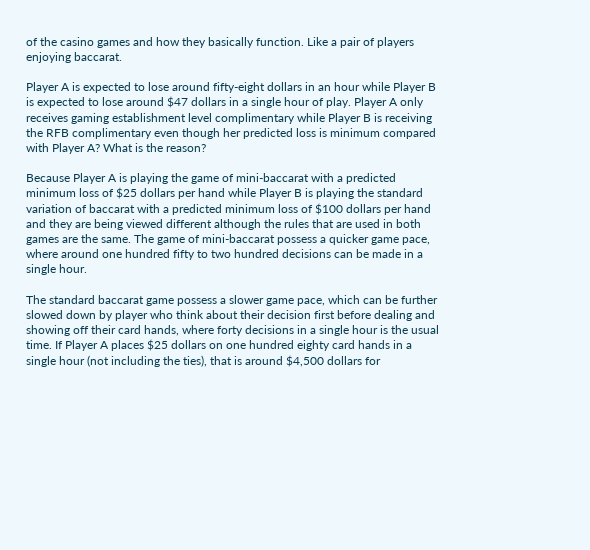of the casino games and how they basically function. Like a pair of players enjoying baccarat.

Player A is expected to lose around fifty-eight dollars in an hour while Player B is expected to lose around $47 dollars in a single hour of play. Player A only receives gaming establishment level complimentary while Player B is receiving the RFB complimentary even though her predicted loss is minimum compared with Player A? What is the reason?

Because Player A is playing the game of mini-baccarat with a predicted minimum loss of $25 dollars per hand while Player B is playing the standard variation of baccarat with a predicted minimum loss of $100 dollars per hand and they are being viewed different although the rules that are used in both games are the same. The game of mini-baccarat possess a quicker game pace, where around one hundred fifty to two hundred decisions can be made in a single hour.

The standard baccarat game possess a slower game pace, which can be further slowed down by player who think about their decision first before dealing and showing off their card hands, where forty decisions in a single hour is the usual time. If Player A places $25 dollars on one hundred eighty card hands in a single hour (not including the ties), that is around $4,500 dollars for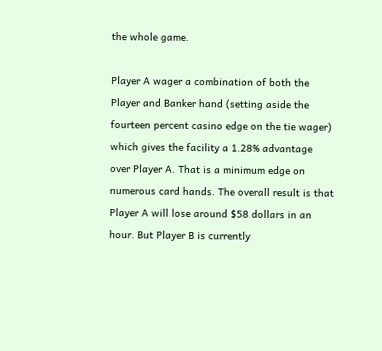the whole game.

Player A wager a combination of both the Player and Banker hand (setting aside the fourteen percent casino edge on the tie wager) which gives the facility a 1.28% advantage over Player A. That is a minimum edge on numerous card hands. The overall result is that Player A will lose around $58 dollars in an hour. But Player B is currently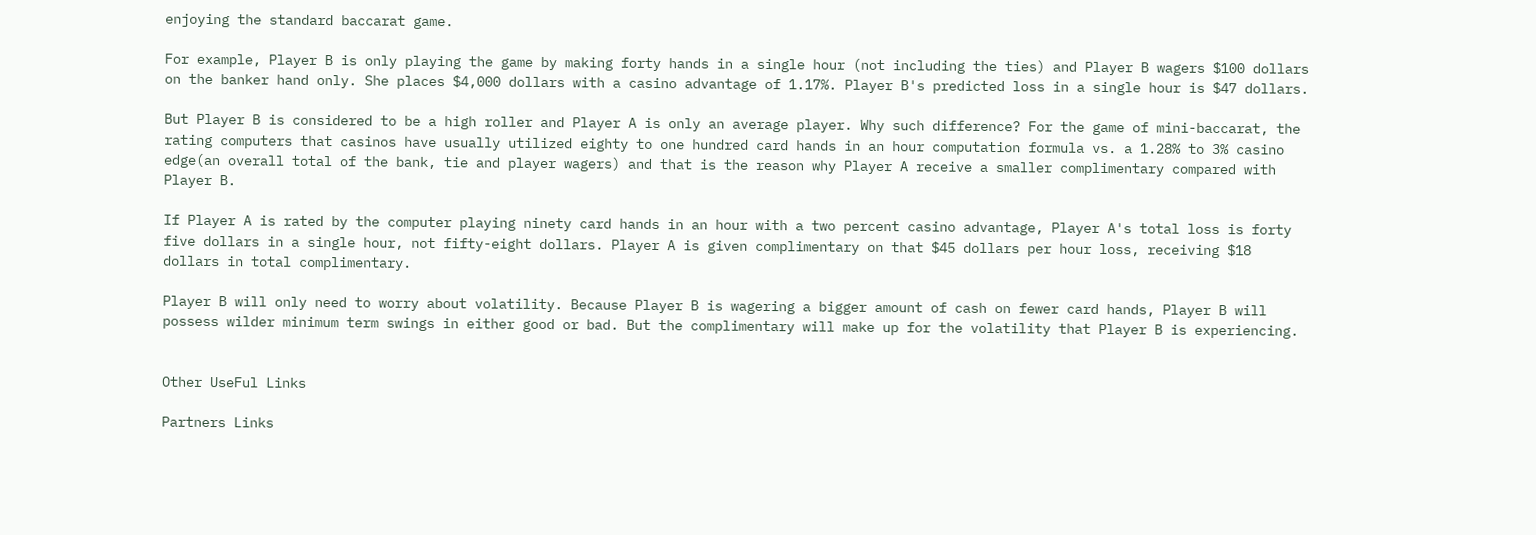enjoying the standard baccarat game.

For example, Player B is only playing the game by making forty hands in a single hour (not including the ties) and Player B wagers $100 dollars on the banker hand only. She places $4,000 dollars with a casino advantage of 1.17%. Player B's predicted loss in a single hour is $47 dollars.

But Player B is considered to be a high roller and Player A is only an average player. Why such difference? For the game of mini-baccarat, the rating computers that casinos have usually utilized eighty to one hundred card hands in an hour computation formula vs. a 1.28% to 3% casino edge(an overall total of the bank, tie and player wagers) and that is the reason why Player A receive a smaller complimentary compared with Player B.

If Player A is rated by the computer playing ninety card hands in an hour with a two percent casino advantage, Player A's total loss is forty five dollars in a single hour, not fifty-eight dollars. Player A is given complimentary on that $45 dollars per hour loss, receiving $18 dollars in total complimentary.

Player B will only need to worry about volatility. Because Player B is wagering a bigger amount of cash on fewer card hands, Player B will possess wilder minimum term swings in either good or bad. But the complimentary will make up for the volatility that Player B is experiencing.


Other UseFul Links

Partners Links